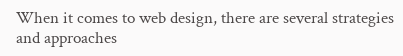When it comes to web design, there are several strategies and approaches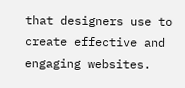that designers use to create effective and engaging websites.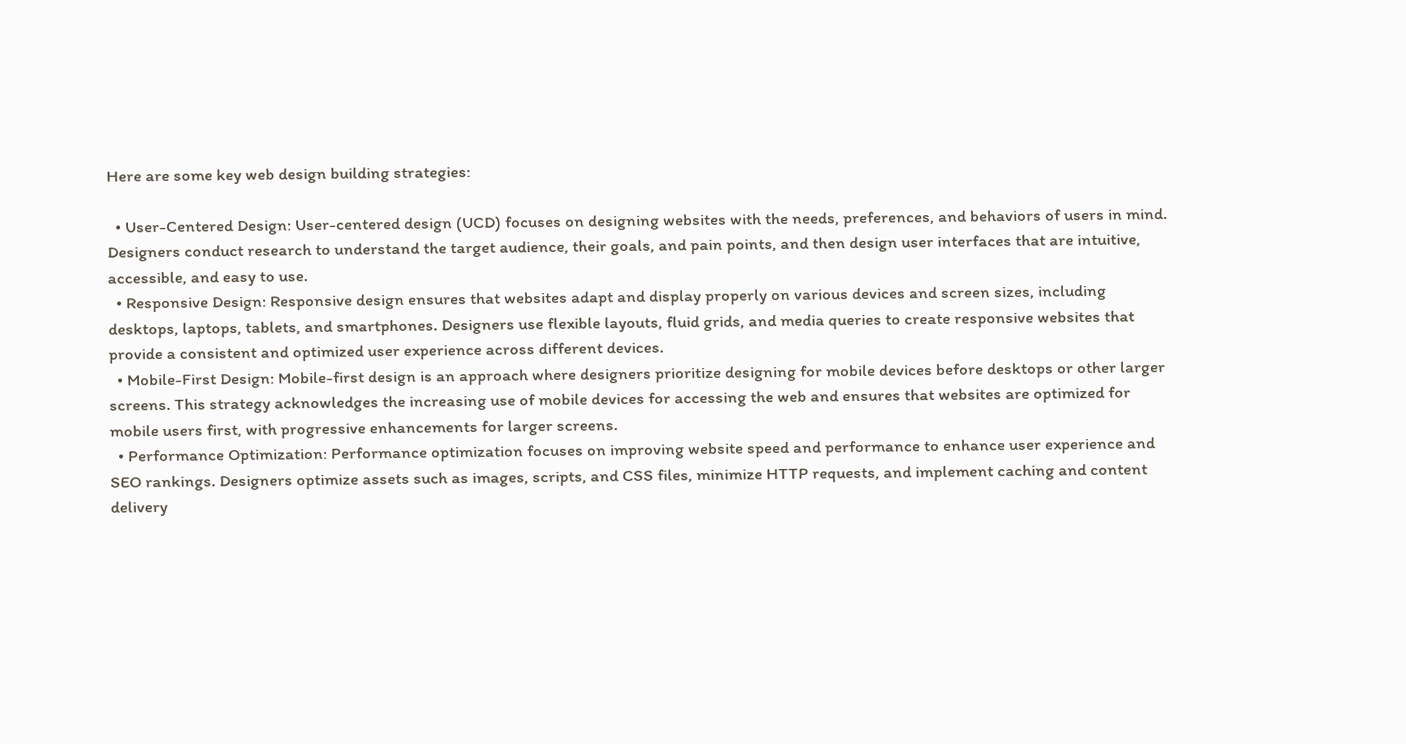Here are some key web design building strategies:

  • User-Centered Design: User-centered design (UCD) focuses on designing websites with the needs, preferences, and behaviors of users in mind. Designers conduct research to understand the target audience, their goals, and pain points, and then design user interfaces that are intuitive, accessible, and easy to use.
  • Responsive Design: Responsive design ensures that websites adapt and display properly on various devices and screen sizes, including desktops, laptops, tablets, and smartphones. Designers use flexible layouts, fluid grids, and media queries to create responsive websites that provide a consistent and optimized user experience across different devices.
  • Mobile-First Design: Mobile-first design is an approach where designers prioritize designing for mobile devices before desktops or other larger screens. This strategy acknowledges the increasing use of mobile devices for accessing the web and ensures that websites are optimized for mobile users first, with progressive enhancements for larger screens.
  • Performance Optimization: Performance optimization focuses on improving website speed and performance to enhance user experience and SEO rankings. Designers optimize assets such as images, scripts, and CSS files, minimize HTTP requests, and implement caching and content delivery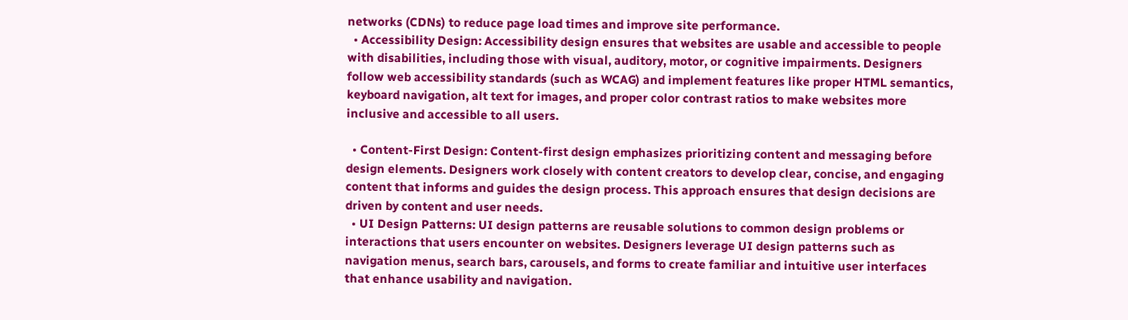networks (CDNs) to reduce page load times and improve site performance.
  • Accessibility Design: Accessibility design ensures that websites are usable and accessible to people with disabilities, including those with visual, auditory, motor, or cognitive impairments. Designers follow web accessibility standards (such as WCAG) and implement features like proper HTML semantics, keyboard navigation, alt text for images, and proper color contrast ratios to make websites more inclusive and accessible to all users.

  • Content-First Design: Content-first design emphasizes prioritizing content and messaging before design elements. Designers work closely with content creators to develop clear, concise, and engaging content that informs and guides the design process. This approach ensures that design decisions are driven by content and user needs.
  • UI Design Patterns: UI design patterns are reusable solutions to common design problems or interactions that users encounter on websites. Designers leverage UI design patterns such as navigation menus, search bars, carousels, and forms to create familiar and intuitive user interfaces that enhance usability and navigation.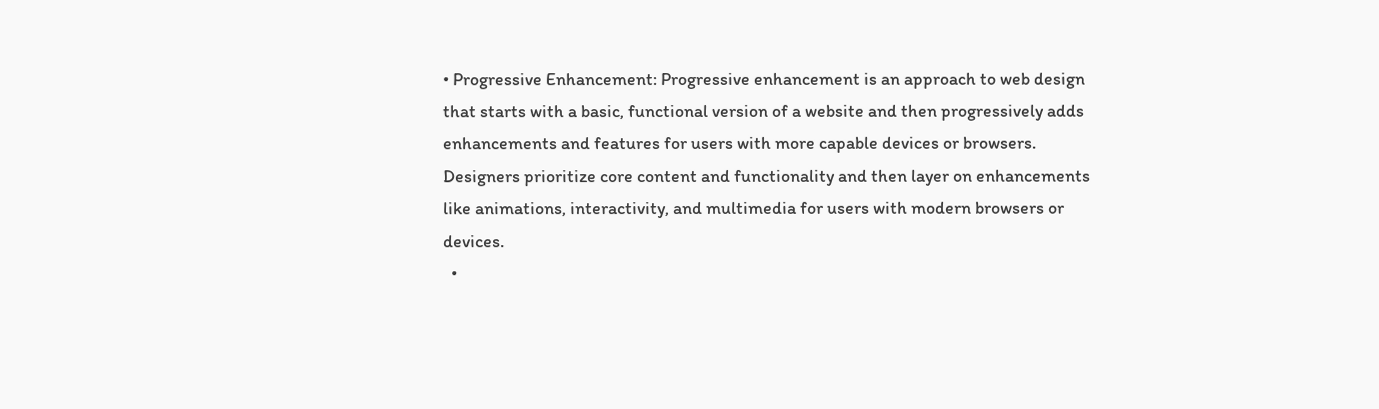• Progressive Enhancement: Progressive enhancement is an approach to web design that starts with a basic, functional version of a website and then progressively adds enhancements and features for users with more capable devices or browsers. Designers prioritize core content and functionality and then layer on enhancements like animations, interactivity, and multimedia for users with modern browsers or devices.
  •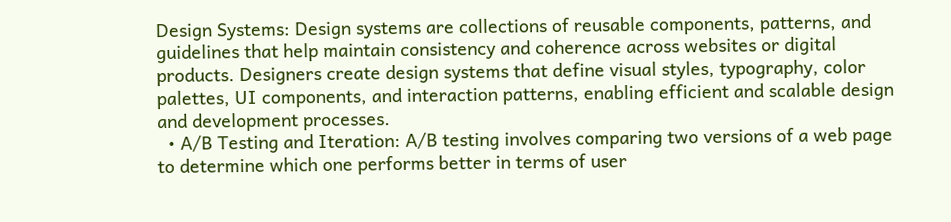Design Systems: Design systems are collections of reusable components, patterns, and guidelines that help maintain consistency and coherence across websites or digital products. Designers create design systems that define visual styles, typography, color palettes, UI components, and interaction patterns, enabling efficient and scalable design and development processes.
  • A/B Testing and Iteration: A/B testing involves comparing two versions of a web page to determine which one performs better in terms of user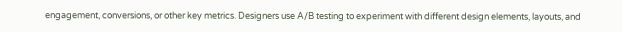engagement, conversions, or other key metrics. Designers use A/B testing to experiment with different design elements, layouts, and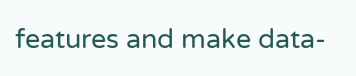features and make data-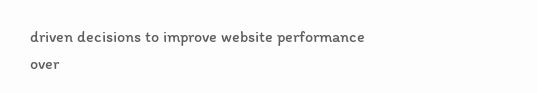driven decisions to improve website performance over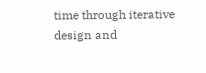time through iterative design and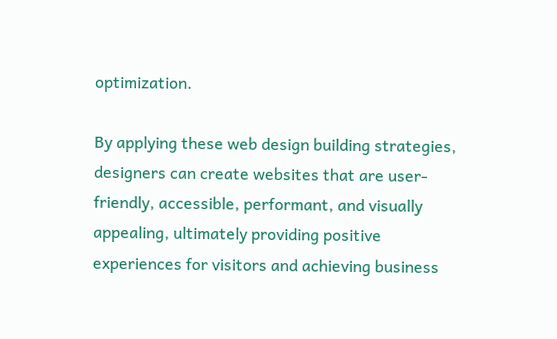optimization.

By applying these web design building strategies, designers can create websites that are user-friendly, accessible, performant, and visually appealing, ultimately providing positive experiences for visitors and achieving business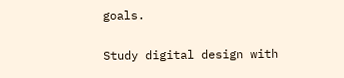goals.

Study digital design with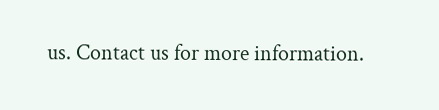us. Contact us for more information.